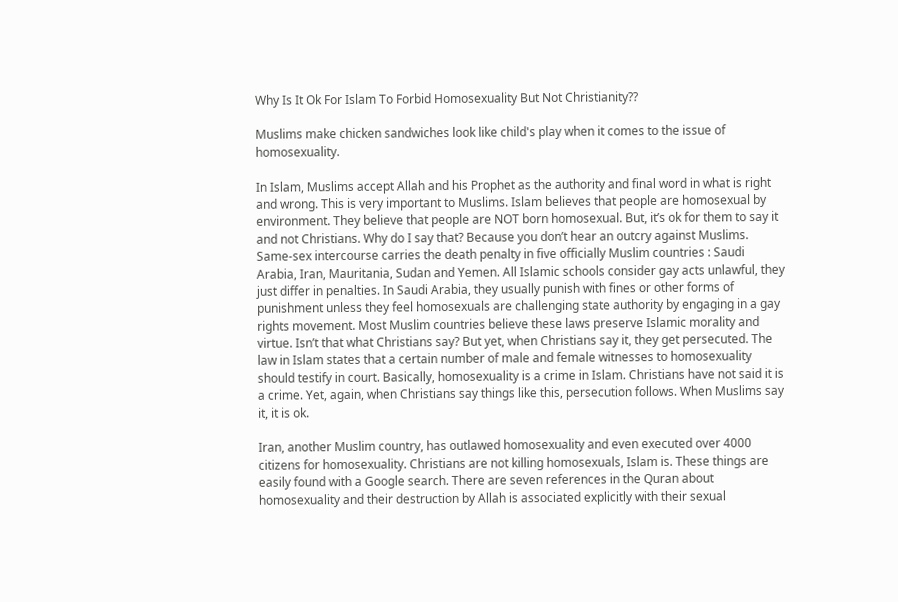Why Is It Ok For Islam To Forbid Homosexuality But Not Christianity??

Muslims make chicken sandwiches look like child's play when it comes to the issue of homosexuality.

In Islam, Muslims accept Allah and his Prophet as the authority and final word in what is right and wrong. This is very important to Muslims. Islam believes that people are homosexual by environment. They believe that people are NOT born homosexual. But, it’s ok for them to say it and not Christians. Why do I say that? Because you don’t hear an outcry against Muslims. Same-sex intercourse carries the death penalty in five officially Muslim countries : Saudi Arabia, Iran, Mauritania, Sudan and Yemen. All Islamic schools consider gay acts unlawful, they just differ in penalties. In Saudi Arabia, they usually punish with fines or other forms of punishment unless they feel homosexuals are challenging state authority by engaging in a gay rights movement. Most Muslim countries believe these laws preserve Islamic morality and virtue. Isn’t that what Christians say? But yet, when Christians say it, they get persecuted. The law in Islam states that a certain number of male and female witnesses to homosexuality should testify in court. Basically, homosexuality is a crime in Islam. Christians have not said it is a crime. Yet, again, when Christians say things like this, persecution follows. When Muslims say it, it is ok.

Iran, another Muslim country, has outlawed homosexuality and even executed over 4000 citizens for homosexuality. Christians are not killing homosexuals, Islam is. These things are easily found with a Google search. There are seven references in the Quran about homosexuality and their destruction by Allah is associated explicitly with their sexual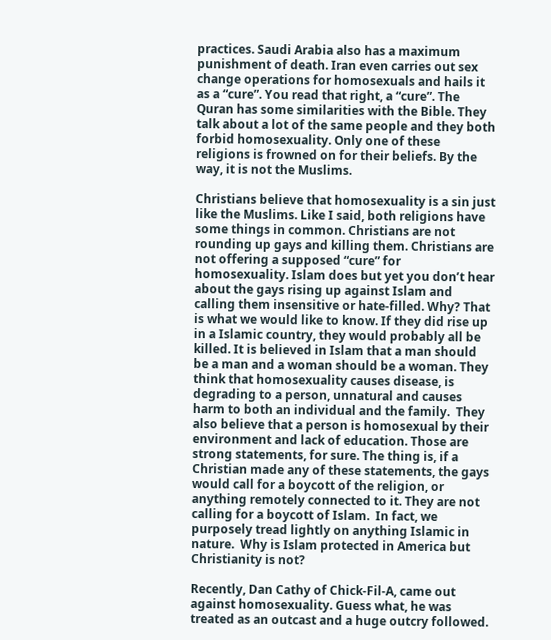practices. Saudi Arabia also has a maximum punishment of death. Iran even carries out sex change operations for homosexuals and hails it as a “cure”. You read that right, a “cure”. The Quran has some similarities with the Bible. They talk about a lot of the same people and they both forbid homosexuality. Only one of these religions is frowned on for their beliefs. By the way, it is not the Muslims.

Christians believe that homosexuality is a sin just like the Muslims. Like I said, both religions have some things in common. Christians are not rounding up gays and killing them. Christians are not offering a supposed “cure” for homosexuality. Islam does but yet you don’t hear about the gays rising up against Islam and calling them insensitive or hate-filled. Why? That is what we would like to know. If they did rise up in a Islamic country, they would probably all be killed. It is believed in Islam that a man should be a man and a woman should be a woman. They think that homosexuality causes disease, is degrading to a person, unnatural and causes harm to both an individual and the family.  They also believe that a person is homosexual by their environment and lack of education. Those are strong statements, for sure. The thing is, if a Christian made any of these statements, the gays would call for a boycott of the religion, or anything remotely connected to it. They are not calling for a boycott of Islam.  In fact, we purposely tread lightly on anything Islamic in nature.  Why is Islam protected in America but Christianity is not?

Recently, Dan Cathy of Chick-Fil-A, came out against homosexuality. Guess what, he was treated as an outcast and a huge outcry followed.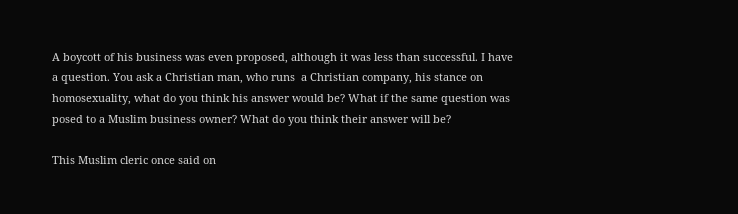A boycott of his business was even proposed, although it was less than successful. I have a question. You ask a Christian man, who runs  a Christian company, his stance on homosexuality, what do you think his answer would be? What if the same question was posed to a Muslim business owner? What do you think their answer will be?

This Muslim cleric once said on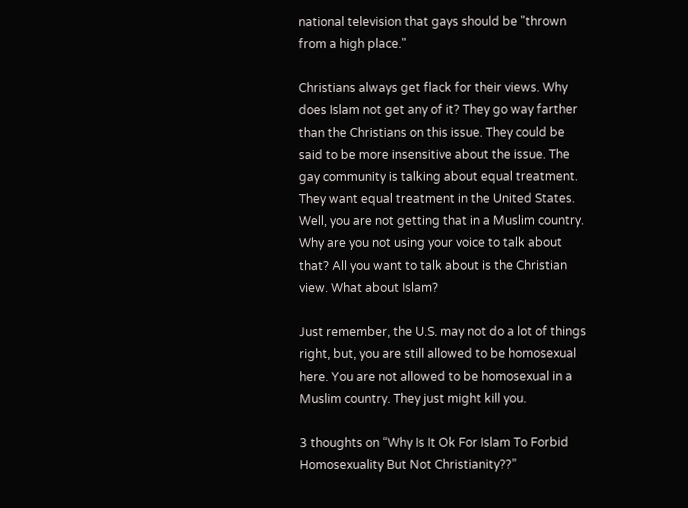national television that gays should be "thrown from a high place."

Christians always get flack for their views. Why does Islam not get any of it? They go way farther than the Christians on this issue. They could be said to be more insensitive about the issue. The gay community is talking about equal treatment. They want equal treatment in the United States. Well, you are not getting that in a Muslim country. Why are you not using your voice to talk about that? All you want to talk about is the Christian view. What about Islam?

Just remember, the U.S. may not do a lot of things right, but, you are still allowed to be homosexual here. You are not allowed to be homosexual in a Muslim country. They just might kill you.

3 thoughts on “Why Is It Ok For Islam To Forbid Homosexuality But Not Christianity??”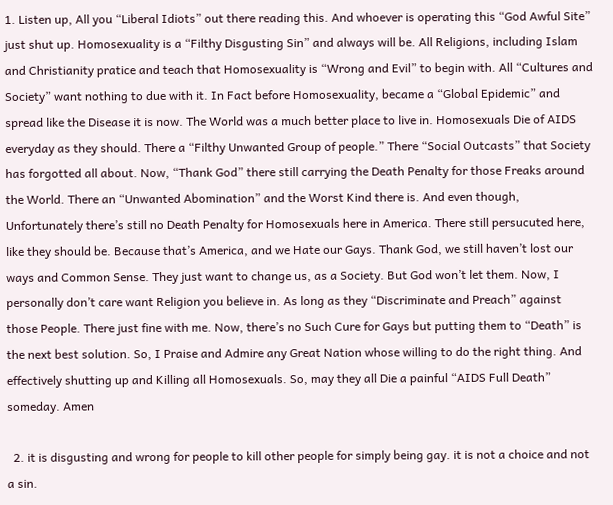1. Listen up, All you “Liberal Idiots” out there reading this. And whoever is operating this “God Awful Site” just shut up. Homosexuality is a “Filthy Disgusting Sin” and always will be. All Religions, including Islam and Christianity pratice and teach that Homosexuality is “Wrong and Evil” to begin with. All “Cultures and Society” want nothing to due with it. In Fact before Homosexuality, became a “Global Epidemic” and spread like the Disease it is now. The World was a much better place to live in. Homosexuals Die of AIDS everyday as they should. There a “Filthy Unwanted Group of people.” There “Social Outcasts” that Society has forgotted all about. Now, “Thank God” there still carrying the Death Penalty for those Freaks around the World. There an “Unwanted Abomination” and the Worst Kind there is. And even though, Unfortunately there’s still no Death Penalty for Homosexuals here in America. There still persucuted here, like they should be. Because that’s America, and we Hate our Gays. Thank God, we still haven’t lost our ways and Common Sense. They just want to change us, as a Society. But God won’t let them. Now, I personally don’t care want Religion you believe in. As long as they “Discriminate and Preach” against those People. There just fine with me. Now, there’s no Such Cure for Gays but putting them to “Death” is the next best solution. So, I Praise and Admire any Great Nation whose willing to do the right thing. And effectively shutting up and Killing all Homosexuals. So, may they all Die a painful “AIDS Full Death” someday. Amen

  2. it is disgusting and wrong for people to kill other people for simply being gay. it is not a choice and not a sin.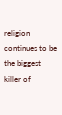religion continues to be the biggest killer of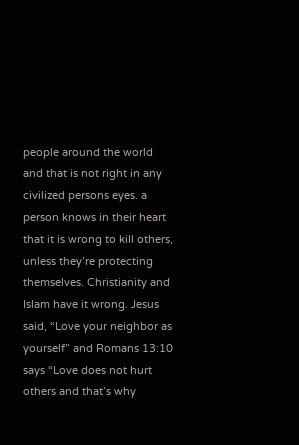people around the world and that is not right in any civilized persons eyes. a person knows in their heart that it is wrong to kill others, unless they’re protecting themselves. Christianity and Islam have it wrong. Jesus said, “Love your neighbor as yourself” and Romans 13:10 says “Love does not hurt others and that’s why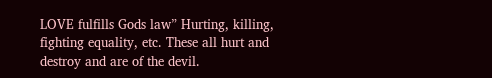LOVE fulfills Gods law” Hurting, killing, fighting equality, etc. These all hurt and destroy and are of the devil.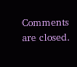Comments are closed.